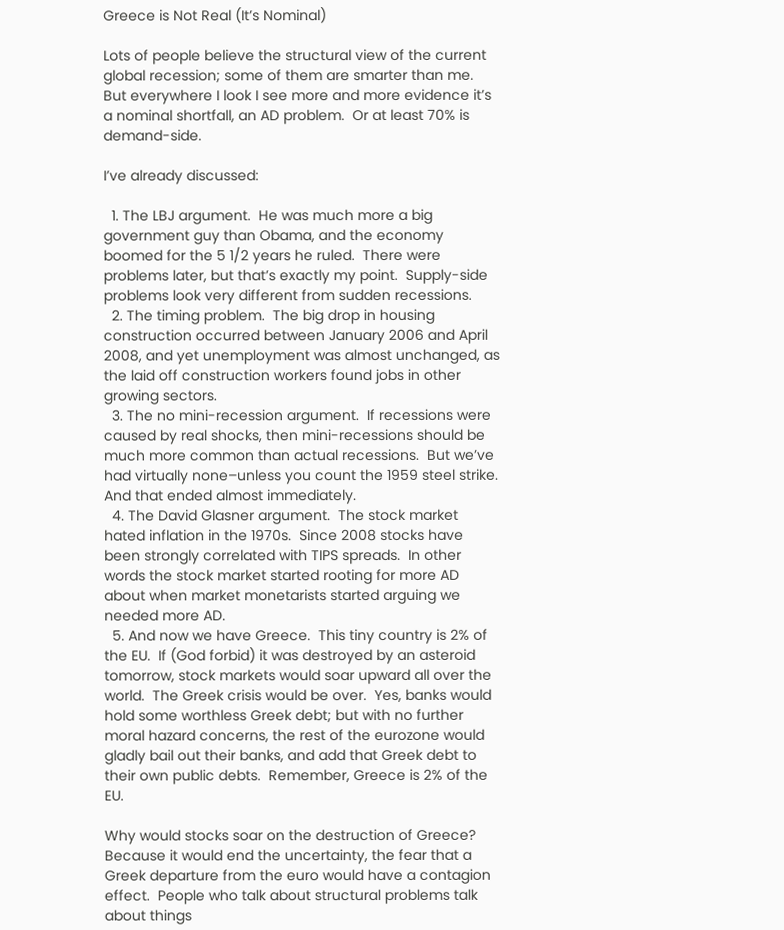Greece is Not Real (It’s Nominal)

Lots of people believe the structural view of the current global recession; some of them are smarter than me.  But everywhere I look I see more and more evidence it’s a nominal shortfall, an AD problem.  Or at least 70% is demand-side.

I’ve already discussed:

  1. The LBJ argument.  He was much more a big government guy than Obama, and the economy boomed for the 5 1/2 years he ruled.  There were problems later, but that’s exactly my point.  Supply-side problems look very different from sudden recessions.
  2. The timing problem.  The big drop in housing construction occurred between January 2006 and April 2008, and yet unemployment was almost unchanged, as the laid off construction workers found jobs in other growing sectors.
  3. The no mini-recession argument.  If recessions were caused by real shocks, then mini-recessions should be much more common than actual recessions.  But we’ve had virtually none–unless you count the 1959 steel strike.  And that ended almost immediately.
  4. The David Glasner argument.  The stock market hated inflation in the 1970s.  Since 2008 stocks have been strongly correlated with TIPS spreads.  In other words the stock market started rooting for more AD about when market monetarists started arguing we needed more AD.
  5. And now we have Greece.  This tiny country is 2% of the EU.  If (God forbid) it was destroyed by an asteroid tomorrow, stock markets would soar upward all over the world.  The Greek crisis would be over.  Yes, banks would hold some worthless Greek debt; but with no further moral hazard concerns, the rest of the eurozone would gladly bail out their banks, and add that Greek debt to their own public debts.  Remember, Greece is 2% of the EU.

Why would stocks soar on the destruction of Greece?  Because it would end the uncertainty, the fear that a Greek departure from the euro would have a contagion effect.  People who talk about structural problems talk about things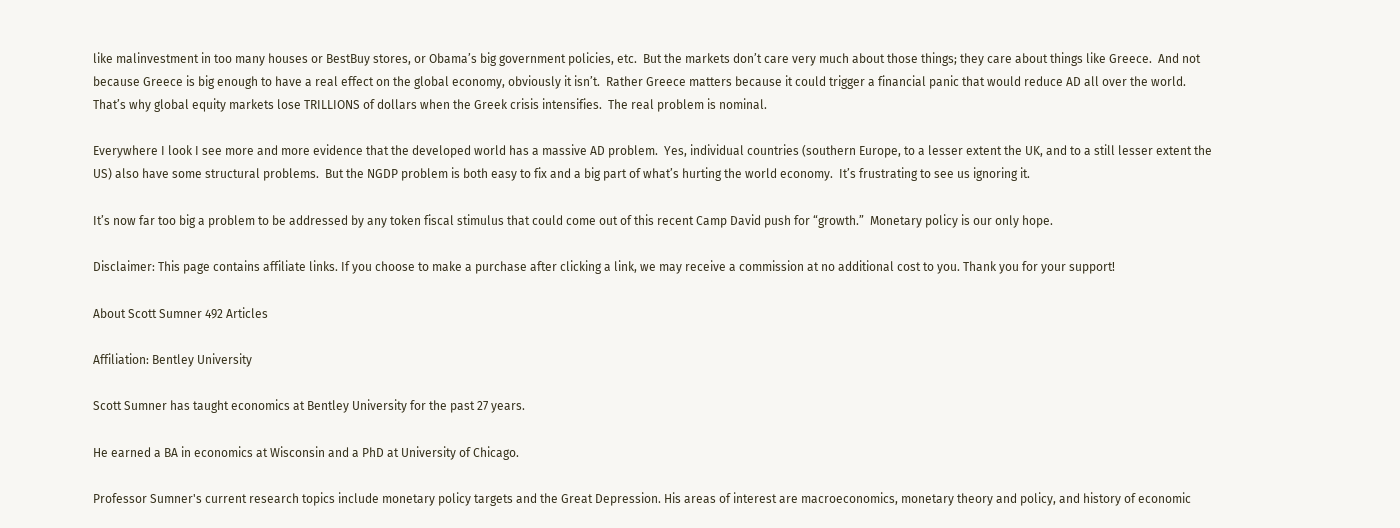like malinvestment in too many houses or BestBuy stores, or Obama’s big government policies, etc.  But the markets don’t care very much about those things; they care about things like Greece.  And not because Greece is big enough to have a real effect on the global economy, obviously it isn’t.  Rather Greece matters because it could trigger a financial panic that would reduce AD all over the world.  That’s why global equity markets lose TRILLIONS of dollars when the Greek crisis intensifies.  The real problem is nominal.

Everywhere I look I see more and more evidence that the developed world has a massive AD problem.  Yes, individual countries (southern Europe, to a lesser extent the UK, and to a still lesser extent the US) also have some structural problems.  But the NGDP problem is both easy to fix and a big part of what’s hurting the world economy.  It’s frustrating to see us ignoring it.

It’s now far too big a problem to be addressed by any token fiscal stimulus that could come out of this recent Camp David push for “growth.”  Monetary policy is our only hope.

Disclaimer: This page contains affiliate links. If you choose to make a purchase after clicking a link, we may receive a commission at no additional cost to you. Thank you for your support!

About Scott Sumner 492 Articles

Affiliation: Bentley University

Scott Sumner has taught economics at Bentley University for the past 27 years.

He earned a BA in economics at Wisconsin and a PhD at University of Chicago.

Professor Sumner's current research topics include monetary policy targets and the Great Depression. His areas of interest are macroeconomics, monetary theory and policy, and history of economic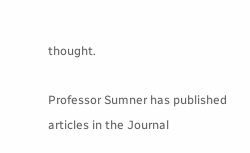thought.

Professor Sumner has published articles in the Journal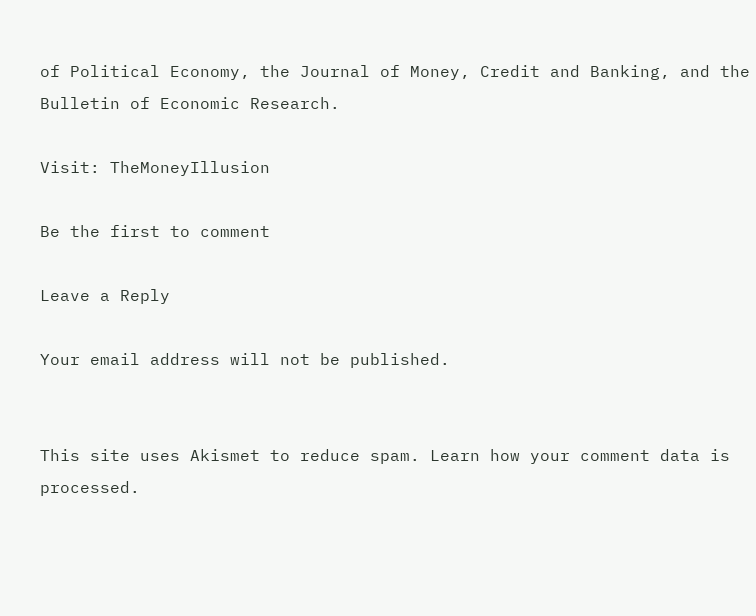of Political Economy, the Journal of Money, Credit and Banking, and the Bulletin of Economic Research.

Visit: TheMoneyIllusion

Be the first to comment

Leave a Reply

Your email address will not be published.


This site uses Akismet to reduce spam. Learn how your comment data is processed.